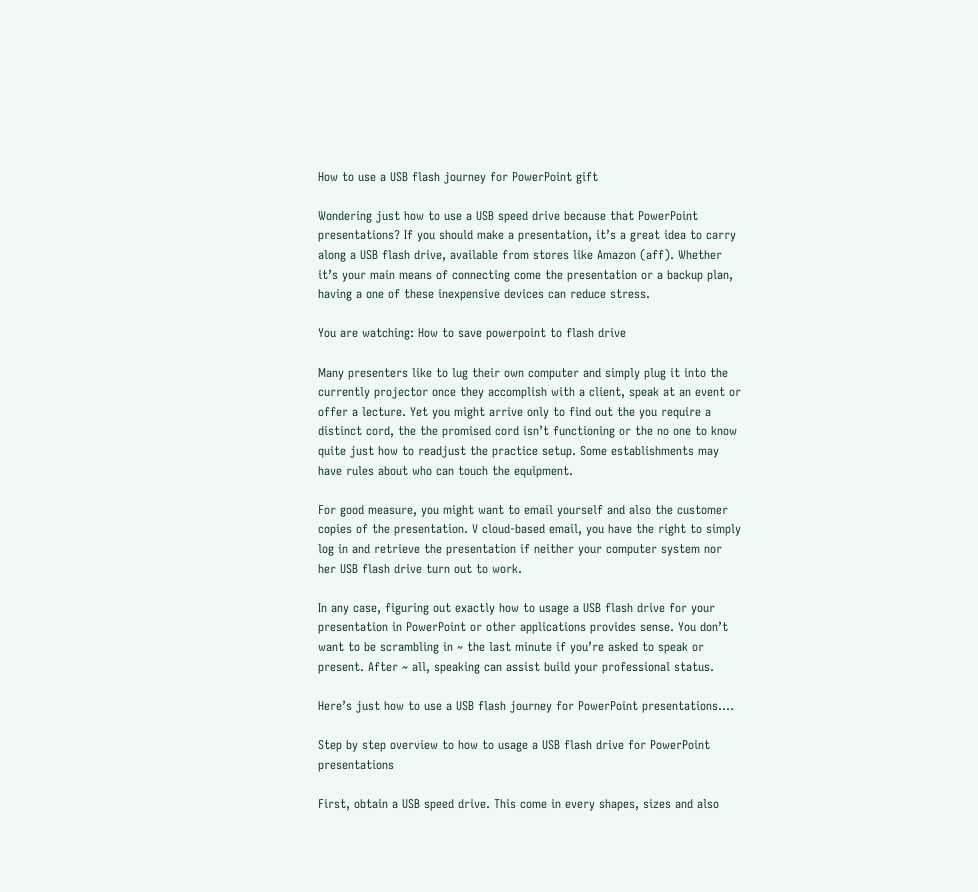How to use a USB flash journey for PowerPoint gift

Wondering just how to use a USB speed drive because that PowerPoint presentations? If you should make a presentation, it’s a great idea to carry along a USB flash drive, available from stores like Amazon (aff). Whether it’s your main means of connecting come the presentation or a backup plan, having a one of these inexpensive devices can reduce stress.

You are watching: How to save powerpoint to flash drive

Many presenters like to lug their own computer and simply plug it into the currently projector once they accomplish with a client, speak at an event or offer a lecture. Yet you might arrive only to find out the you require a distinct cord, the the promised cord isn’t functioning or the no one to know quite just how to readjust the practice setup. Some establishments may have rules about who can touch the equipment.

For good measure, you might want to email yourself and also the customer copies of the presentation. V cloud-based email, you have the right to simply log in and retrieve the presentation if neither your computer system nor her USB flash drive turn out to work.

In any case, figuring out exactly how to usage a USB flash drive for your presentation in PowerPoint or other applications provides sense. You don’t want to be scrambling in ~ the last minute if you’re asked to speak or present. After ~ all, speaking can assist build your professional status.

Here’s just how to use a USB flash journey for PowerPoint presentations….

Step by step overview to how to usage a USB flash drive for PowerPoint presentations

First, obtain a USB speed drive. This come in every shapes, sizes and also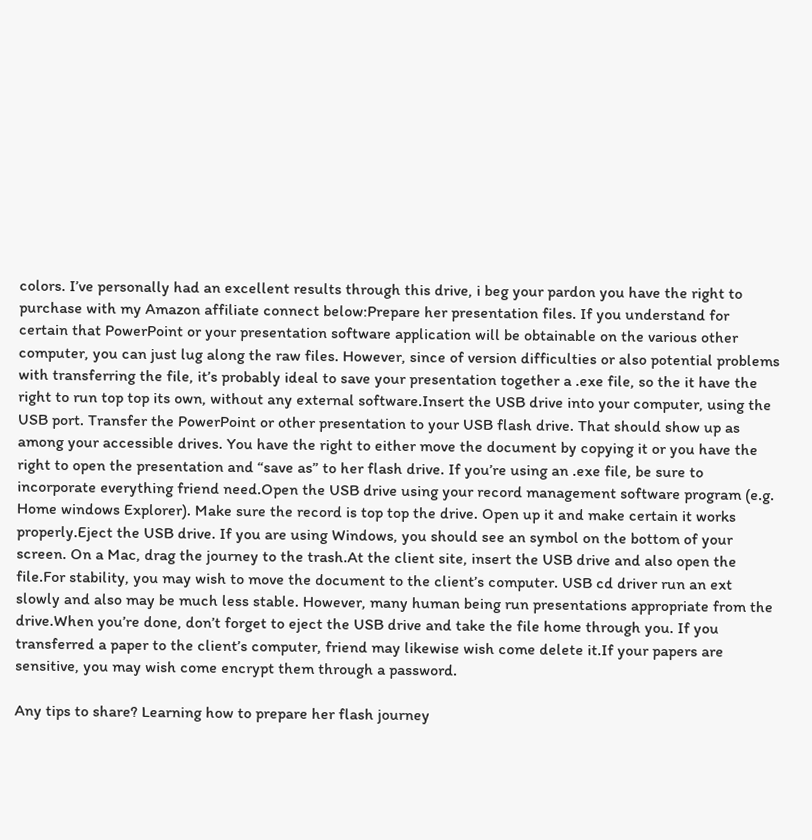colors. I’ve personally had an excellent results through this drive, i beg your pardon you have the right to purchase with my Amazon affiliate connect below:Prepare her presentation files. If you understand for certain that PowerPoint or your presentation software application will be obtainable on the various other computer, you can just lug along the raw files. However, since of version difficulties or also potential problems with transferring the file, it’s probably ideal to save your presentation together a .exe file, so the it have the right to run top top its own, without any external software.Insert the USB drive into your computer, using the USB port. Transfer the PowerPoint or other presentation to your USB flash drive. That should show up as among your accessible drives. You have the right to either move the document by copying it or you have the right to open the presentation and “save as” to her flash drive. If you’re using an .exe file, be sure to incorporate everything friend need.Open the USB drive using your record management software program (e.g. Home windows Explorer). Make sure the record is top top the drive. Open up it and make certain it works properly.Eject the USB drive. If you are using Windows, you should see an symbol on the bottom of your screen. On a Mac, drag the journey to the trash.At the client site, insert the USB drive and also open the file.For stability, you may wish to move the document to the client’s computer. USB cd driver run an ext slowly and also may be much less stable. However, many human being run presentations appropriate from the drive.When you’re done, don’t forget to eject the USB drive and take the file home through you. If you transferred a paper to the client’s computer, friend may likewise wish come delete it.If your papers are sensitive, you may wish come encrypt them through a password.

Any tips to share? Learning how to prepare her flash journey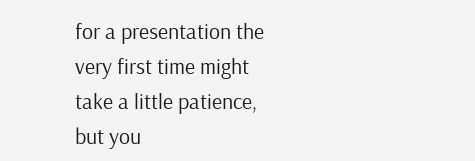for a presentation the very first time might take a little patience, but you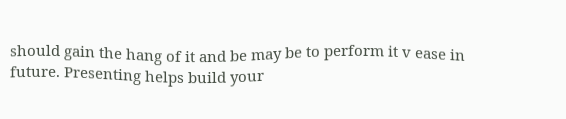should gain the hang of it and be may be to perform it v ease in future. Presenting helps build your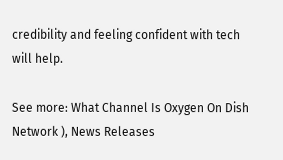credibility and feeling confident with tech will help.

See more: What Channel Is Oxygen On Dish Network ), News Releases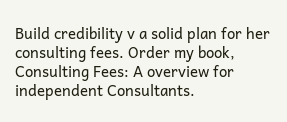Build credibility v a solid plan for her consulting fees. Order my book, Consulting Fees: A overview for independent Consultants.